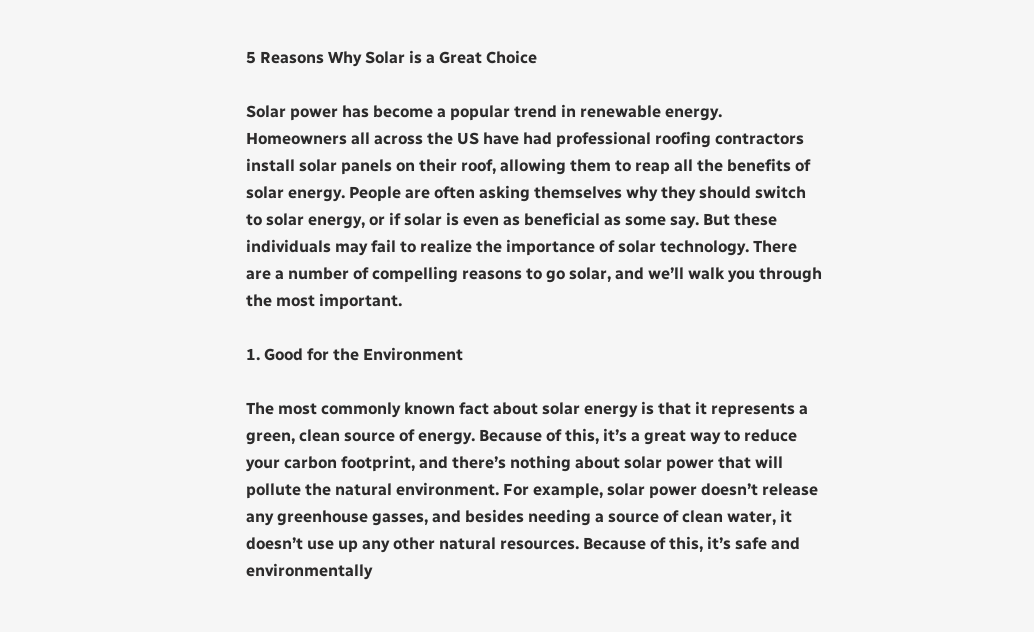5 Reasons Why Solar is a Great Choice

Solar power has become a popular trend in renewable energy. Homeowners all across the US have had professional roofing contractors install solar panels on their roof, allowing them to reap all the benefits of solar energy. People are often asking themselves why they should switch to solar energy, or if solar is even as beneficial as some say. But these individuals may fail to realize the importance of solar technology. There are a number of compelling reasons to go solar, and we’ll walk you through the most important.

1. Good for the Environment

The most commonly known fact about solar energy is that it represents a green, clean source of energy. Because of this, it’s a great way to reduce your carbon footprint, and there’s nothing about solar power that will pollute the natural environment. For example, solar power doesn’t release any greenhouse gasses, and besides needing a source of clean water, it doesn’t use up any other natural resources. Because of this, it’s safe and environmentally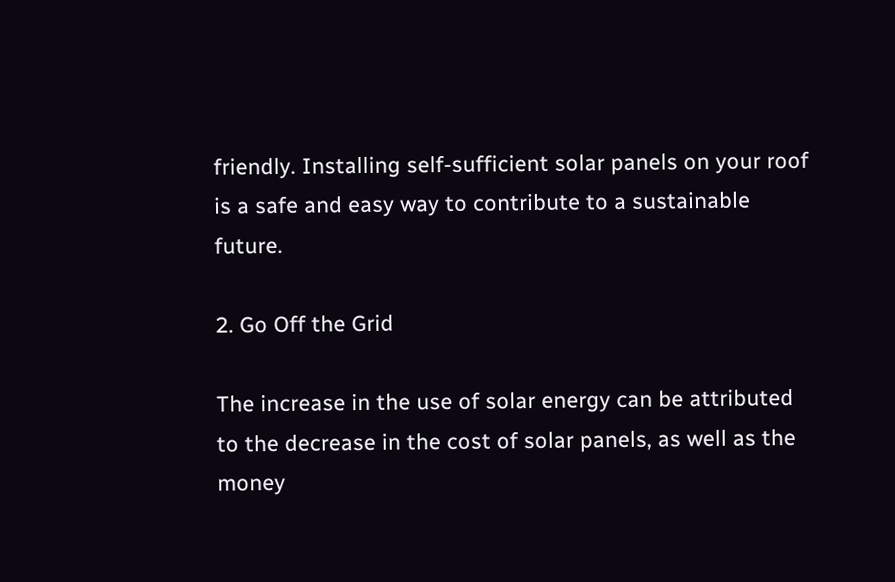friendly. Installing self-sufficient solar panels on your roof is a safe and easy way to contribute to a sustainable future.

2. Go Off the Grid

The increase in the use of solar energy can be attributed to the decrease in the cost of solar panels, as well as the money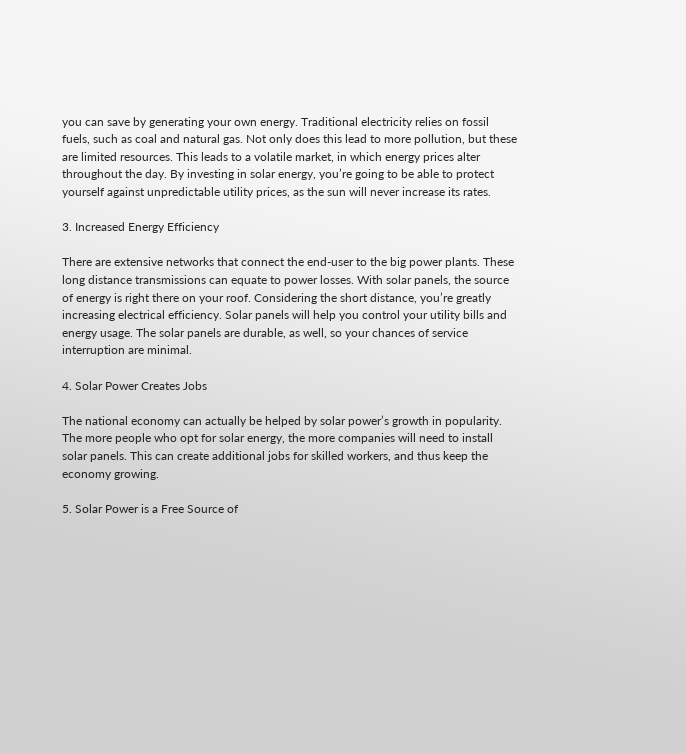you can save by generating your own energy. Traditional electricity relies on fossil fuels, such as coal and natural gas. Not only does this lead to more pollution, but these are limited resources. This leads to a volatile market, in which energy prices alter throughout the day. By investing in solar energy, you’re going to be able to protect yourself against unpredictable utility prices, as the sun will never increase its rates.

3. Increased Energy Efficiency

There are extensive networks that connect the end-user to the big power plants. These long distance transmissions can equate to power losses. With solar panels, the source of energy is right there on your roof. Considering the short distance, you’re greatly increasing electrical efficiency. Solar panels will help you control your utility bills and energy usage. The solar panels are durable, as well, so your chances of service interruption are minimal.

4. Solar Power Creates Jobs

The national economy can actually be helped by solar power’s growth in popularity. The more people who opt for solar energy, the more companies will need to install solar panels. This can create additional jobs for skilled workers, and thus keep the economy growing.

5. Solar Power is a Free Source of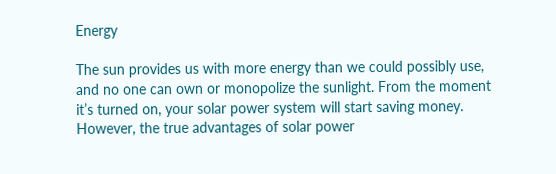Energy

The sun provides us with more energy than we could possibly use, and no one can own or monopolize the sunlight. From the moment it’s turned on, your solar power system will start saving money. However, the true advantages of solar power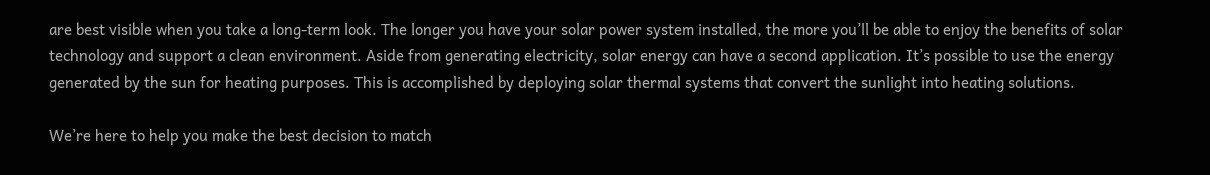are best visible when you take a long-term look. The longer you have your solar power system installed, the more you’ll be able to enjoy the benefits of solar technology and support a clean environment. Aside from generating electricity, solar energy can have a second application. It’s possible to use the energy generated by the sun for heating purposes. This is accomplished by deploying solar thermal systems that convert the sunlight into heating solutions.

We’re here to help you make the best decision to match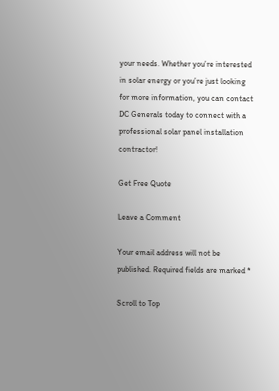your needs. Whether you’re interested in solar energy or you’re just looking for more information, you can contact DC Generals today to connect with a professional solar panel installation contractor!

Get Free Quote

Leave a Comment

Your email address will not be published. Required fields are marked *

Scroll to Top